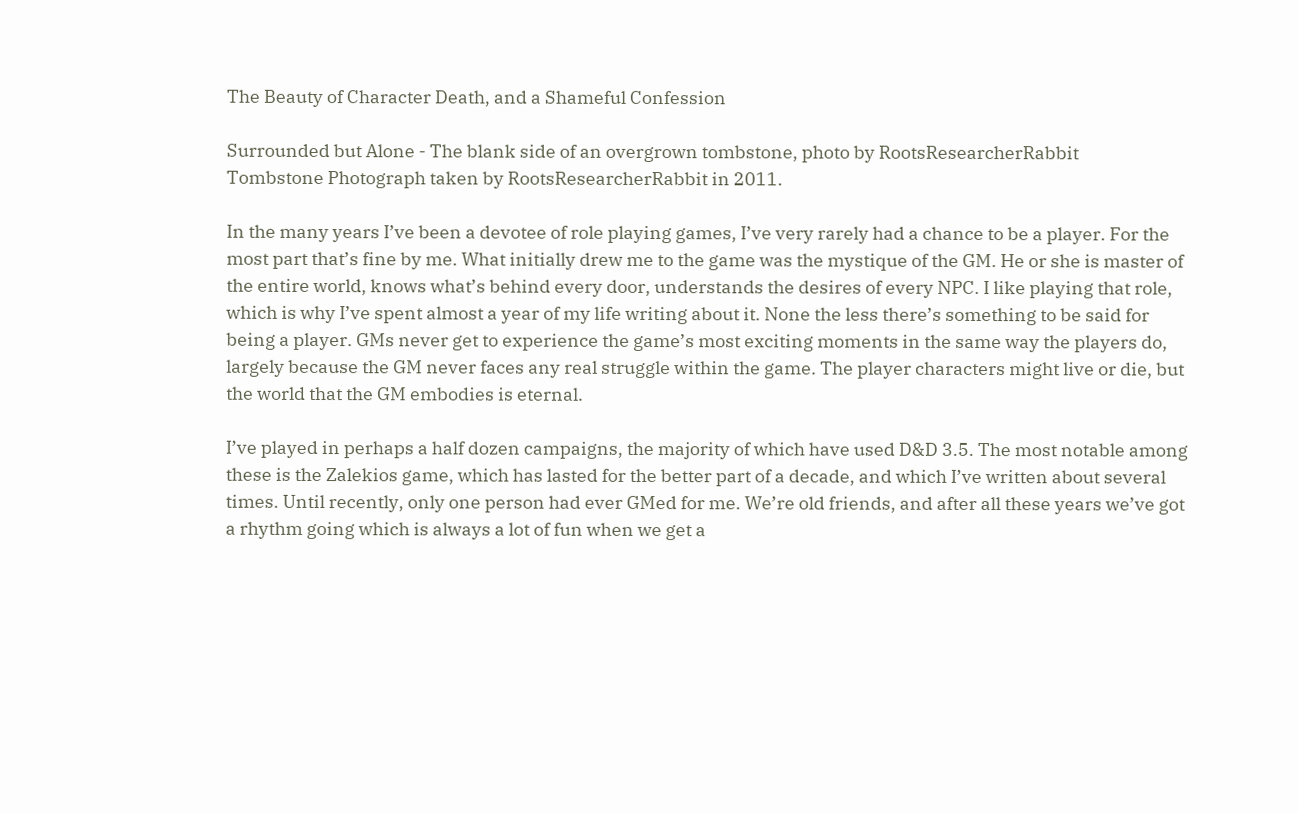The Beauty of Character Death, and a Shameful Confession

Surrounded but Alone - The blank side of an overgrown tombstone, photo by RootsResearcherRabbit
Tombstone Photograph taken by RootsResearcherRabbit in 2011.

In the many years I’ve been a devotee of role playing games, I’ve very rarely had a chance to be a player. For the most part that’s fine by me. What initially drew me to the game was the mystique of the GM. He or she is master of the entire world, knows what’s behind every door, understands the desires of every NPC. I like playing that role, which is why I’ve spent almost a year of my life writing about it. None the less there’s something to be said for being a player. GMs never get to experience the game’s most exciting moments in the same way the players do, largely because the GM never faces any real struggle within the game. The player characters might live or die, but the world that the GM embodies is eternal.

I’ve played in perhaps a half dozen campaigns, the majority of which have used D&D 3.5. The most notable among these is the Zalekios game, which has lasted for the better part of a decade, and which I’ve written about several times. Until recently, only one person had ever GMed for me. We’re old friends, and after all these years we’ve got a rhythm going which is always a lot of fun when we get a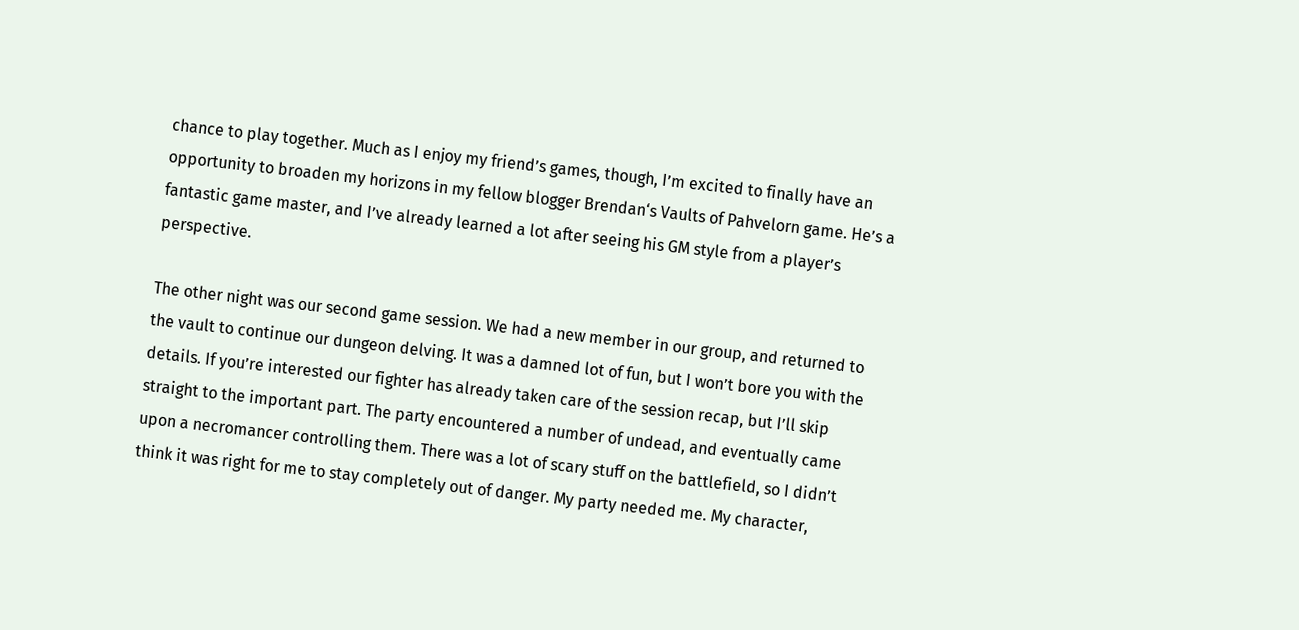chance to play together. Much as I enjoy my friend’s games, though, I’m excited to finally have an opportunity to broaden my horizons in my fellow blogger Brendan‘s Vaults of Pahvelorn game. He’s a fantastic game master, and I’ve already learned a lot after seeing his GM style from a player’s perspective.

The other night was our second game session. We had a new member in our group, and returned to the vault to continue our dungeon delving. It was a damned lot of fun, but I won’t bore you with the details. If you’re interested our fighter has already taken care of the session recap, but I’ll skip straight to the important part. The party encountered a number of undead, and eventually came upon a necromancer controlling them. There was a lot of scary stuff on the battlefield, so I didn’t think it was right for me to stay completely out of danger. My party needed me. My character,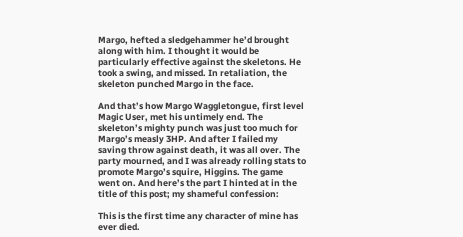Margo, hefted a sledgehammer he’d brought along with him. I thought it would be particularly effective against the skeletons. He took a swing, and missed. In retaliation, the skeleton punched Margo in the face.

And that’s how Margo Waggletongue, first level Magic User, met his untimely end. The skeleton’s mighty punch was just too much for Margo’s measly 3HP. And after I failed my saving throw against death, it was all over. The party mourned, and I was already rolling stats to promote Margo’s squire, Higgins. The game went on. And here’s the part I hinted at in the title of this post; my shameful confession:

This is the first time any character of mine has ever died.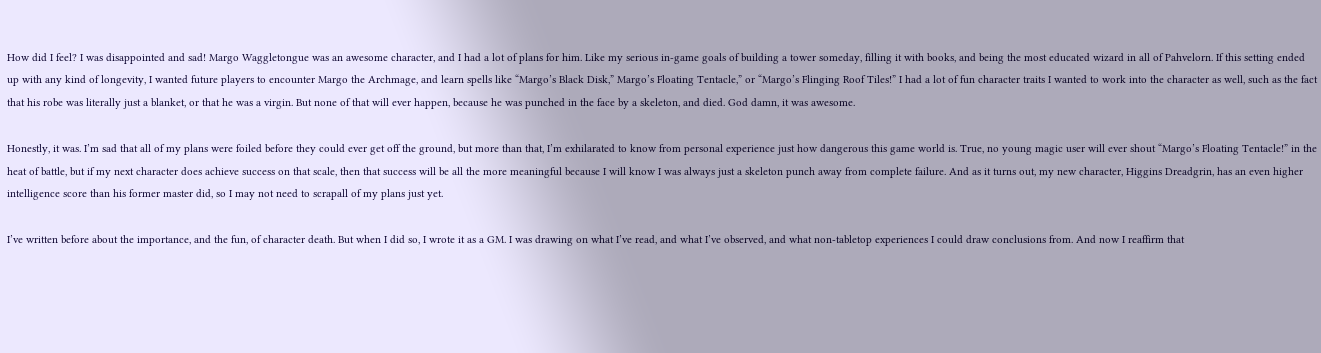How did I feel? I was disappointed and sad! Margo Waggletongue was an awesome character, and I had a lot of plans for him. Like my serious in-game goals of building a tower someday, filling it with books, and being the most educated wizard in all of Pahvelorn. If this setting ended up with any kind of longevity, I wanted future players to encounter Margo the Archmage, and learn spells like “Margo’s Black Disk,” Margo’s Floating Tentacle,” or “Margo’s Flinging Roof Tiles!” I had a lot of fun character traits I wanted to work into the character as well, such as the fact that his robe was literally just a blanket, or that he was a virgin. But none of that will ever happen, because he was punched in the face by a skeleton, and died. God damn, it was awesome.

Honestly, it was. I’m sad that all of my plans were foiled before they could ever get off the ground, but more than that, I’m exhilarated to know from personal experience just how dangerous this game world is. True, no young magic user will ever shout “Margo’s Floating Tentacle!” in the heat of battle, but if my next character does achieve success on that scale, then that success will be all the more meaningful because I will know I was always just a skeleton punch away from complete failure. And as it turns out, my new character, Higgins Dreadgrin, has an even higher intelligence score than his former master did, so I may not need to scrapall of my plans just yet.

I’ve written before about the importance, and the fun, of character death. But when I did so, I wrote it as a GM. I was drawing on what I’ve read, and what I’ve observed, and what non-tabletop experiences I could draw conclusions from. And now I reaffirm that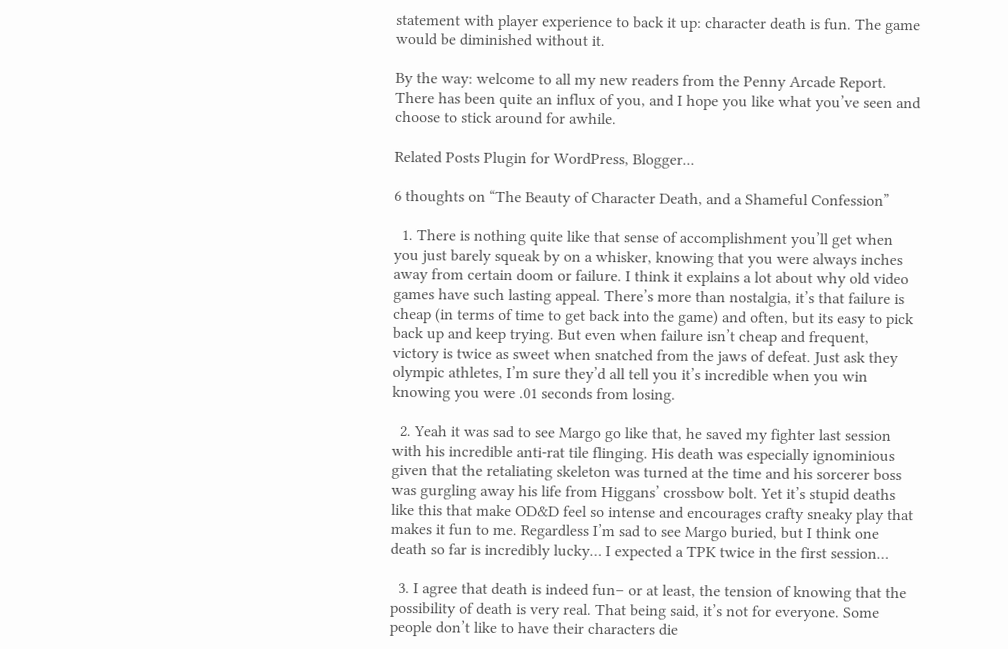statement with player experience to back it up: character death is fun. The game would be diminished without it.

By the way: welcome to all my new readers from the Penny Arcade Report. There has been quite an influx of you, and I hope you like what you’ve seen and choose to stick around for awhile.

Related Posts Plugin for WordPress, Blogger...

6 thoughts on “The Beauty of Character Death, and a Shameful Confession”

  1. There is nothing quite like that sense of accomplishment you’ll get when you just barely squeak by on a whisker, knowing that you were always inches away from certain doom or failure. I think it explains a lot about why old video games have such lasting appeal. There’s more than nostalgia, it’s that failure is cheap (in terms of time to get back into the game) and often, but its easy to pick back up and keep trying. But even when failure isn’t cheap and frequent, victory is twice as sweet when snatched from the jaws of defeat. Just ask they olympic athletes, I’m sure they’d all tell you it’s incredible when you win knowing you were .01 seconds from losing.

  2. Yeah it was sad to see Margo go like that, he saved my fighter last session with his incredible anti-rat tile flinging. His death was especially ignominious given that the retaliating skeleton was turned at the time and his sorcerer boss was gurgling away his life from Higgans’ crossbow bolt. Yet it’s stupid deaths like this that make OD&D feel so intense and encourages crafty sneaky play that makes it fun to me. Regardless I’m sad to see Margo buried, but I think one death so far is incredibly lucky… I expected a TPK twice in the first session…

  3. I agree that death is indeed fun– or at least, the tension of knowing that the possibility of death is very real. That being said, it’s not for everyone. Some people don’t like to have their characters die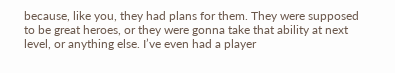because, like you, they had plans for them. They were supposed to be great heroes, or they were gonna take that ability at next level, or anything else. I’ve even had a player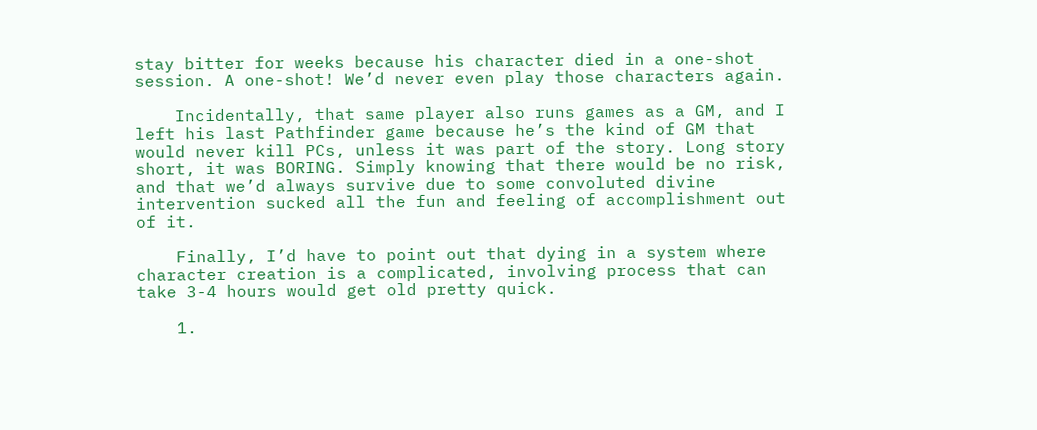stay bitter for weeks because his character died in a one-shot session. A one-shot! We’d never even play those characters again.

    Incidentally, that same player also runs games as a GM, and I left his last Pathfinder game because he’s the kind of GM that would never kill PCs, unless it was part of the story. Long story short, it was BORING. Simply knowing that there would be no risk, and that we’d always survive due to some convoluted divine intervention sucked all the fun and feeling of accomplishment out of it.

    Finally, I’d have to point out that dying in a system where character creation is a complicated, involving process that can take 3-4 hours would get old pretty quick.

    1.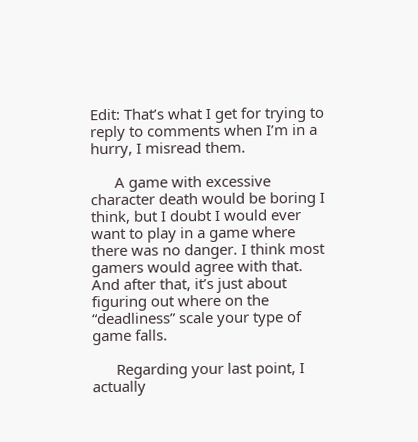Edit: That’s what I get for trying to reply to comments when I’m in a hurry, I misread them.

      A game with excessive character death would be boring I think, but I doubt I would ever want to play in a game where there was no danger. I think most gamers would agree with that. And after that, it’s just about figuring out where on the “deadliness” scale your type of game falls.

      Regarding your last point, I actually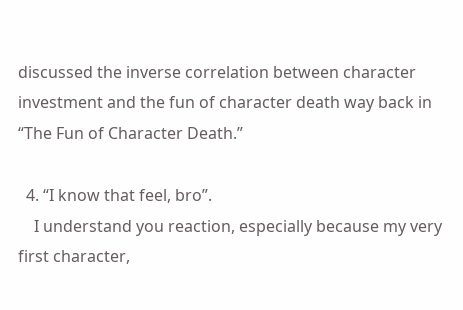discussed the inverse correlation between character investment and the fun of character death way back in “The Fun of Character Death.”

  4. “I know that feel, bro”.
    I understand you reaction, especially because my very first character,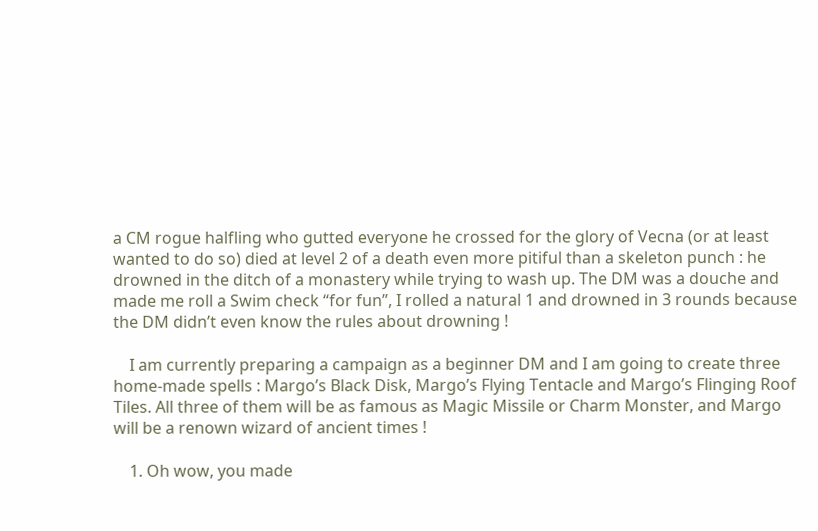a CM rogue halfling who gutted everyone he crossed for the glory of Vecna (or at least wanted to do so) died at level 2 of a death even more pitiful than a skeleton punch : he drowned in the ditch of a monastery while trying to wash up. The DM was a douche and made me roll a Swim check “for fun”, I rolled a natural 1 and drowned in 3 rounds because the DM didn’t even know the rules about drowning !

    I am currently preparing a campaign as a beginner DM and I am going to create three home-made spells : Margo’s Black Disk, Margo’s Flying Tentacle and Margo’s Flinging Roof Tiles. All three of them will be as famous as Magic Missile or Charm Monster, and Margo will be a renown wizard of ancient times !

    1. Oh wow, you made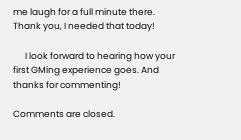me laugh for a full minute there. Thank you, I needed that today!

      I look forward to hearing how your first GMing experience goes. And thanks for commenting!

Comments are closed.